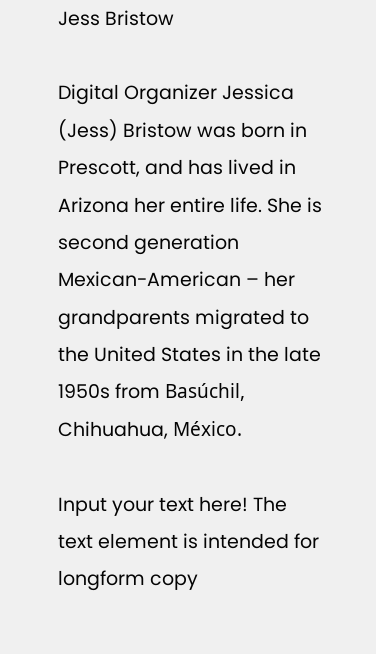Jess Bristow

Digital Organizer Jessica (Jess) Bristow was born in Prescott, and has lived in Arizona her entire life. She is second generation Mexican-American – her grandparents migrated to the United States in the late 1950s from Basúchil, Chihuahua, México.

Input your text here! The text element is intended for longform copy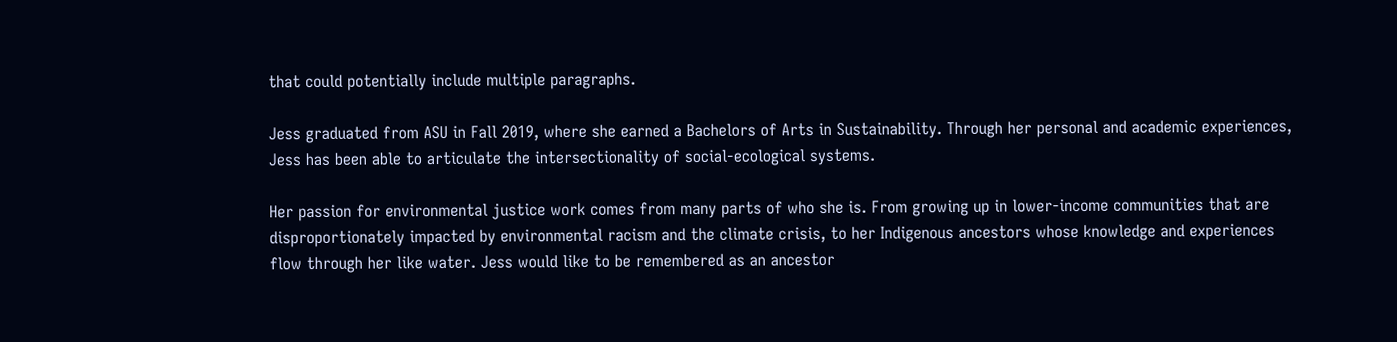that could potentially include multiple paragraphs.

Jess graduated from ASU in Fall 2019, where she earned a Bachelors of Arts in Sustainability. Through her personal and academic experiences, Jess has been able to articulate the intersectionality of social-ecological systems.

Her passion for environmental justice work comes from many parts of who she is. From growing up in lower-income communities that are disproportionately impacted by environmental racism and the climate crisis, to her Indigenous ancestors whose knowledge and experiences flow through her like water. Jess would like to be remembered as an ancestor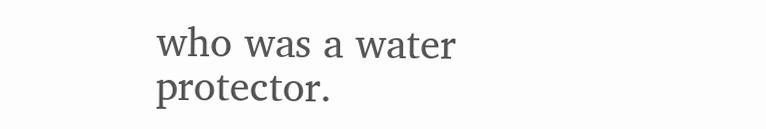who was a water protector.